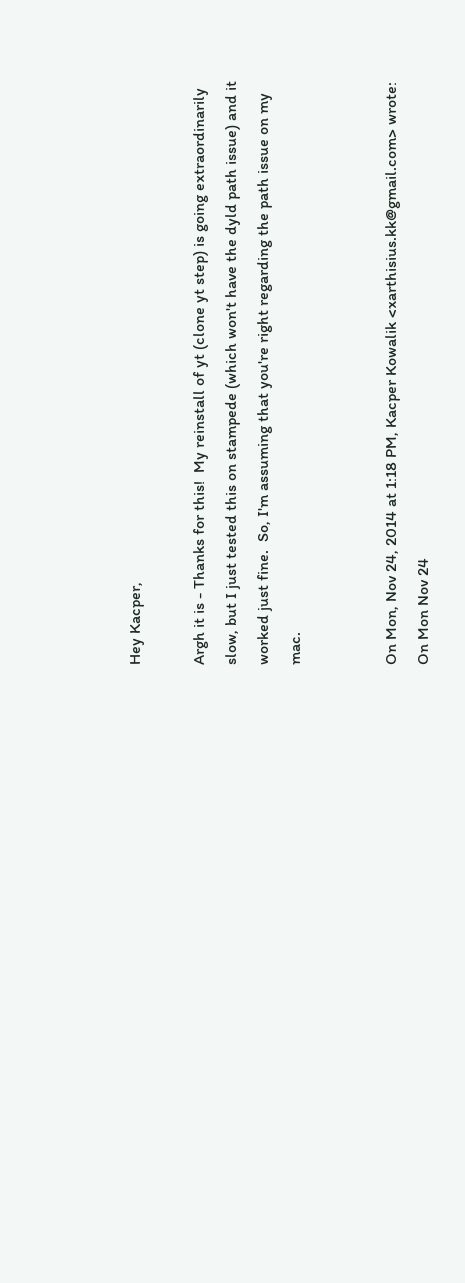Hey Kacper,

Argh it is - Thanks for this!  My reinstall of yt (clone yt step) is going extraordinarily slow, but I just tested this on stampede (which won't have the dyld path issue) and it worked just fine.  So, I'm assuming that you're right regarding the path issue on my mac.


On Mon, Nov 24, 2014 at 1:18 PM, Kacper Kowalik <xarthisius.kk@gmail.com> wrote:
On Mon Nov 24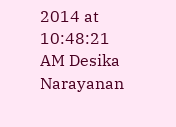2014 at 10:48:21 AM Desika Narayanan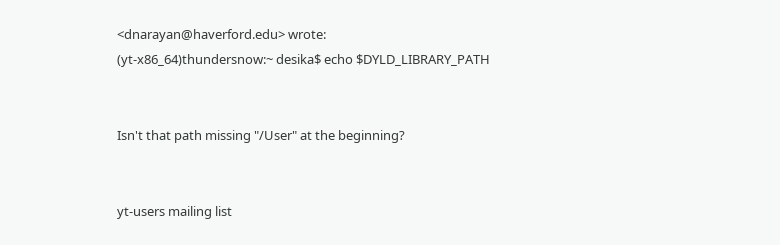<dnarayan@haverford.edu> wrote:
(yt-x86_64)thundersnow:~ desika$ echo $DYLD_LIBRARY_PATH


Isn't that path missing "/User" at the beginning?


yt-users mailing list